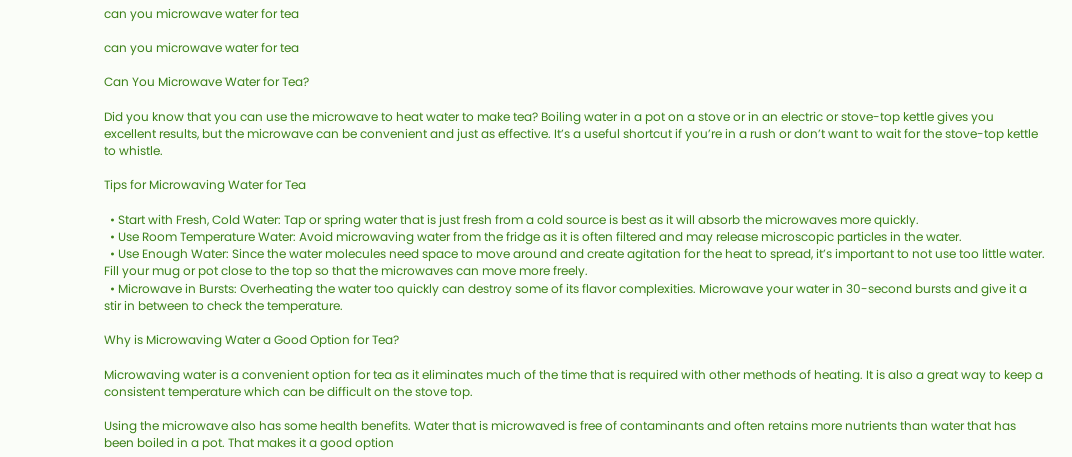can you microwave water for tea

can you microwave water for tea

Can You Microwave Water for Tea?

Did you know that you can use the microwave to heat water to make tea? Boiling water in a pot on a stove or in an electric or stove-top kettle gives you excellent results, but the microwave can be convenient and just as effective. It’s a useful shortcut if you’re in a rush or don’t want to wait for the stove-top kettle to whistle.

Tips for Microwaving Water for Tea

  • Start with Fresh, Cold Water: Tap or spring water that is just fresh from a cold source is best as it will absorb the microwaves more quickly.
  • Use Room Temperature Water: Avoid microwaving water from the fridge as it is often filtered and may release microscopic particles in the water.
  • Use Enough Water: Since the water molecules need space to move around and create agitation for the heat to spread, it’s important to not use too little water. Fill your mug or pot close to the top so that the microwaves can move more freely.
  • Microwave in Bursts: Overheating the water too quickly can destroy some of its flavor complexities. Microwave your water in 30-second bursts and give it a stir in between to check the temperature.

Why is Microwaving Water a Good Option for Tea?

Microwaving water is a convenient option for tea as it eliminates much of the time that is required with other methods of heating. It is also a great way to keep a consistent temperature which can be difficult on the stove top.

Using the microwave also has some health benefits. Water that is microwaved is free of contaminants and often retains more nutrients than water that has been boiled in a pot. That makes it a good option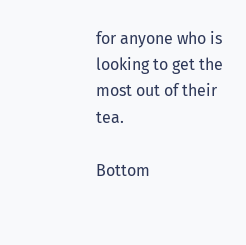for anyone who is looking to get the most out of their tea.

Bottom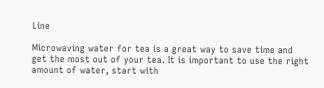Line

Microwaving water for tea is a great way to save time and get the most out of your tea. It is important to use the right amount of water, start with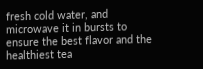fresh cold water, and microwave it in bursts to ensure the best flavor and the healthiest tea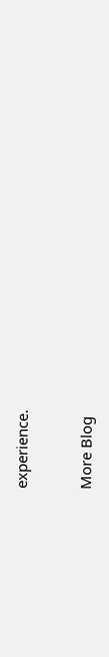experience.


More Blog